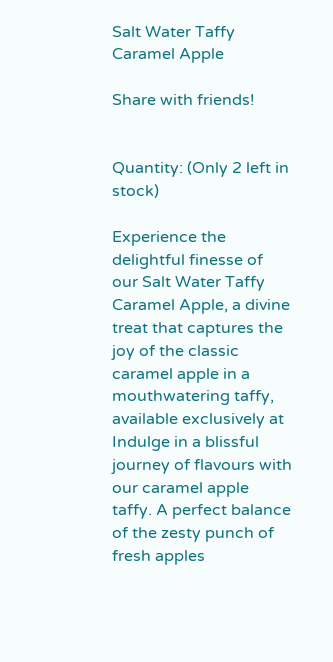Salt Water Taffy Caramel Apple

Share with friends!


Quantity: (Only 2 left in stock)

Experience the delightful finesse of our Salt Water Taffy Caramel Apple, a divine treat that captures the joy of the classic caramel apple in a mouthwatering taffy, available exclusively at
Indulge in a blissful journey of flavours with our caramel apple taffy. A perfect balance of the zesty punch of fresh apples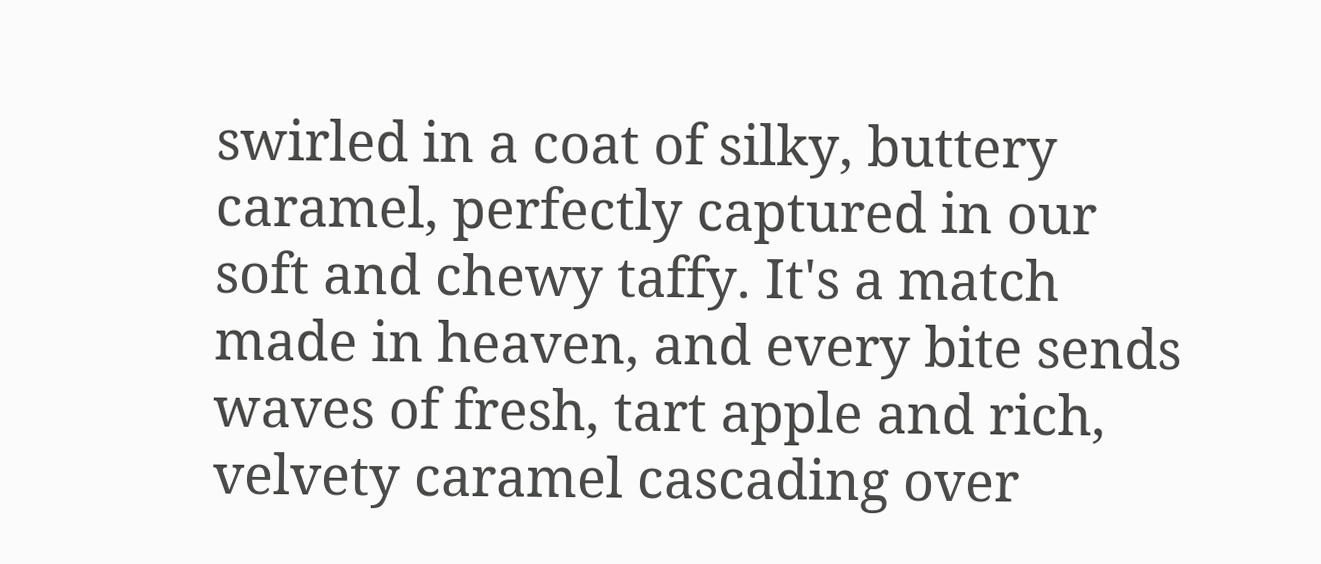swirled in a coat of silky, buttery caramel, perfectly captured in our soft and chewy taffy. It's a match made in heaven, and every bite sends waves of fresh, tart apple and rich, velvety caramel cascading over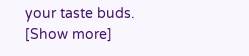your taste buds.
[Show more]